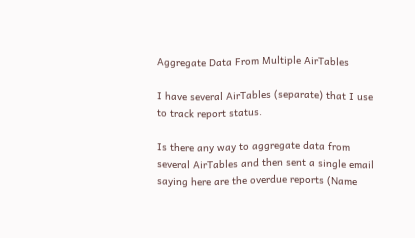Aggregate Data From Multiple AirTables

I have several AirTables (separate) that I use to track report status.

Is there any way to aggregate data from several AirTables and then sent a single email saying here are the overdue reports (Name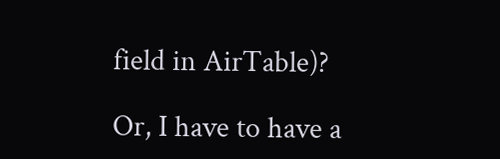field in AirTable)?

Or, I have to have a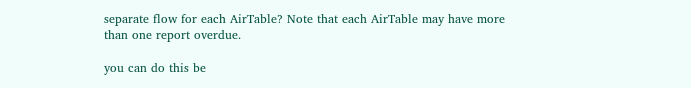separate flow for each AirTable? Note that each AirTable may have more than one report overdue.

you can do this be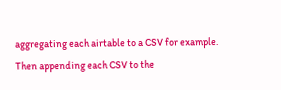aggregating each airtable to a CSV for example.
Then appending each CSV to the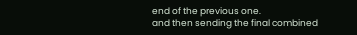end of the previous one.
and then sending the final combined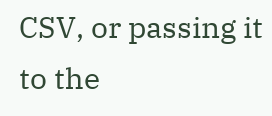CSV, or passing it to the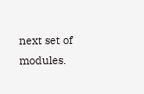next set of modules.